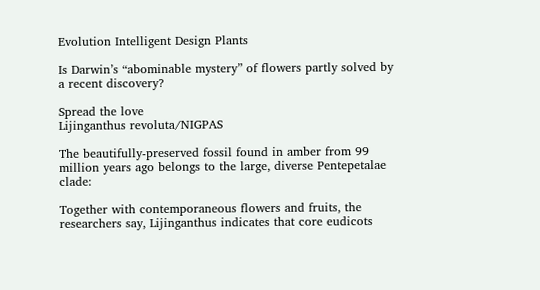Evolution Intelligent Design Plants

Is Darwin’s “abominable mystery” of flowers partly solved by a recent discovery?

Spread the love
Lijinganthus revoluta/NIGPAS

The beautifully-preserved fossil found in amber from 99 million years ago belongs to the large, diverse Pentepetalae clade:

Together with contemporaneous flowers and fruits, the researchers say, Lijinganthus indicates that core eudicots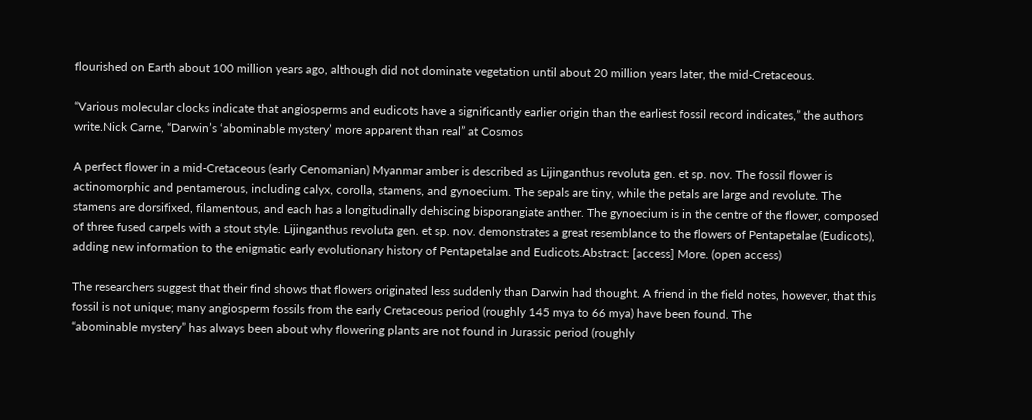flourished on Earth about 100 million years ago, although did not dominate vegetation until about 20 million years later, the mid-Cretaceous.

“Various molecular clocks indicate that angiosperms and eudicots have a significantly earlier origin than the earliest fossil record indicates,” the authors write.Nick Carne, “Darwin’s ‘abominable mystery’ more apparent than real” at Cosmos

A perfect flower in a mid-Cretaceous (early Cenomanian) Myanmar amber is described as Lijinganthus revoluta gen. et sp. nov. The fossil flower is actinomorphic and pentamerous, including calyx, corolla, stamens, and gynoecium. The sepals are tiny, while the petals are large and revolute. The stamens are dorsifixed, filamentous, and each has a longitudinally dehiscing bisporangiate anther. The gynoecium is in the centre of the flower, composed of three fused carpels with a stout style. Lijinganthus revoluta gen. et sp. nov. demonstrates a great resemblance to the flowers of Pentapetalae (Eudicots), adding new information to the enigmatic early evolutionary history of Pentapetalae and Eudicots.Abstract: [access] More. (open access)

The researchers suggest that their find shows that flowers originated less suddenly than Darwin had thought. A friend in the field notes, however, that this fossil is not unique; many angiosperm fossils from the early Cretaceous period (roughly 145 mya to 66 mya) have been found. The
“abominable mystery” has always been about why flowering plants are not found in Jurassic period (roughly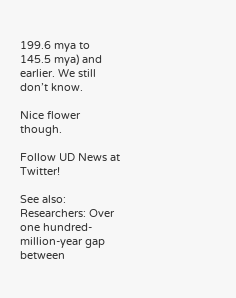199.6 mya to 145.5 mya) and earlier. We still don’t know.

Nice flower though.

Follow UD News at Twitter!

See also: Researchers: Over one hundred-million-year gap between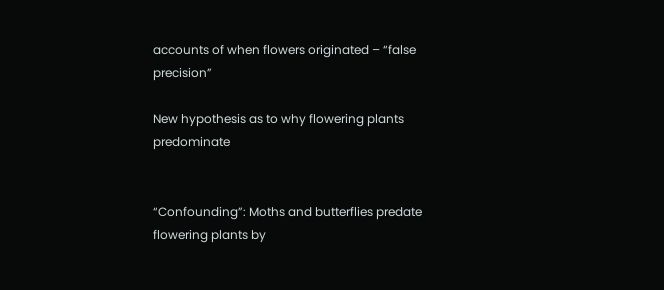accounts of when flowers originated – “false precision”

New hypothesis as to why flowering plants predominate


“Confounding”: Moths and butterflies predate flowering plants by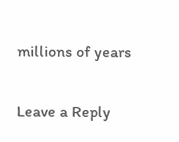millions of years

Leave a Reply